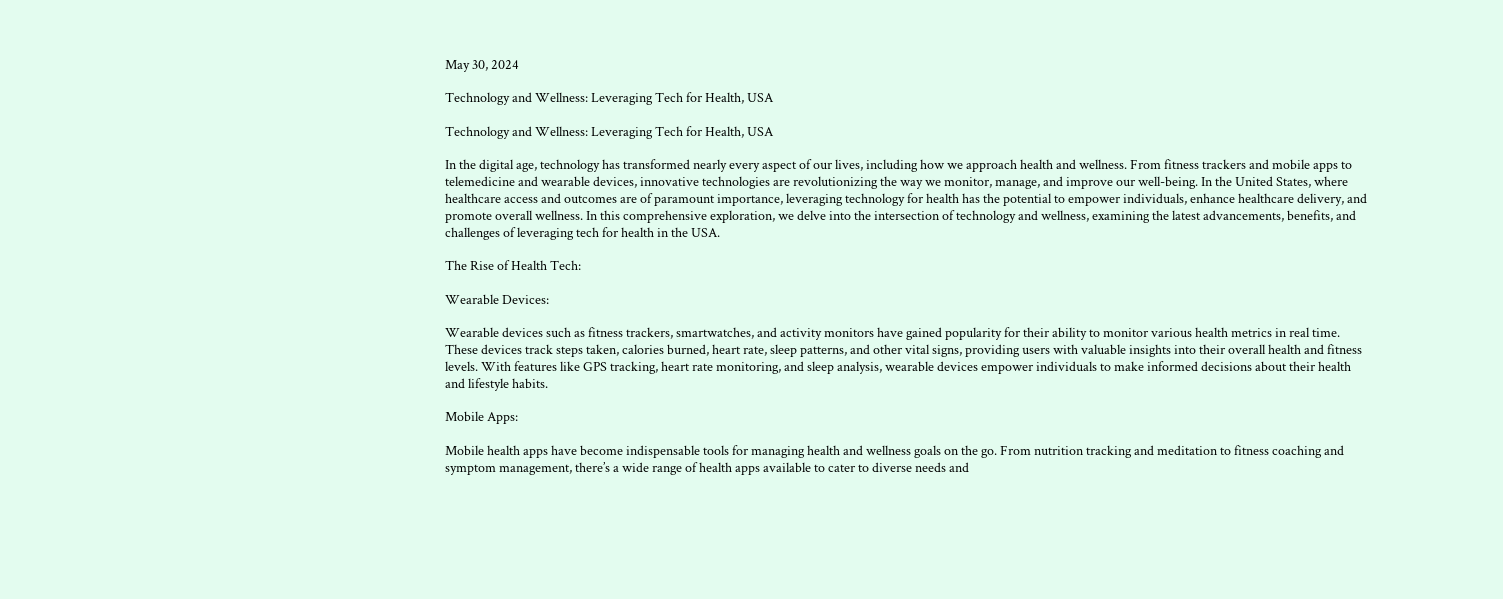May 30, 2024

Technology and Wellness: Leveraging Tech for Health, USA

Technology and Wellness: Leveraging Tech for Health, USA

In the digital age, technology has transformed nearly every aspect of our lives, including how we approach health and wellness. From fitness trackers and mobile apps to telemedicine and wearable devices, innovative technologies are revolutionizing the way we monitor, manage, and improve our well-being. In the United States, where healthcare access and outcomes are of paramount importance, leveraging technology for health has the potential to empower individuals, enhance healthcare delivery, and promote overall wellness. In this comprehensive exploration, we delve into the intersection of technology and wellness, examining the latest advancements, benefits, and challenges of leveraging tech for health in the USA.

The Rise of Health Tech:

Wearable Devices:

Wearable devices such as fitness trackers, smartwatches, and activity monitors have gained popularity for their ability to monitor various health metrics in real time. These devices track steps taken, calories burned, heart rate, sleep patterns, and other vital signs, providing users with valuable insights into their overall health and fitness levels. With features like GPS tracking, heart rate monitoring, and sleep analysis, wearable devices empower individuals to make informed decisions about their health and lifestyle habits.

Mobile Apps:

Mobile health apps have become indispensable tools for managing health and wellness goals on the go. From nutrition tracking and meditation to fitness coaching and symptom management, there’s a wide range of health apps available to cater to diverse needs and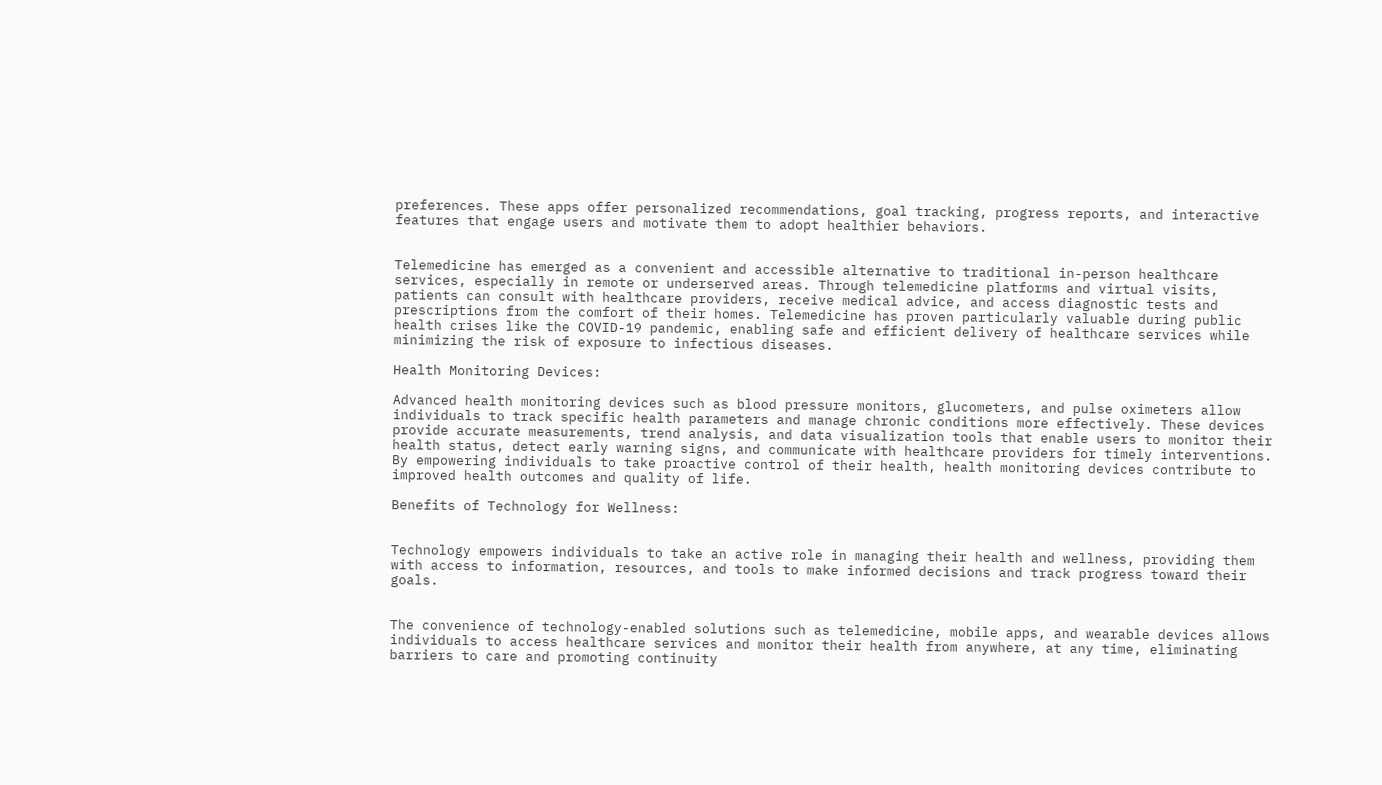preferences. These apps offer personalized recommendations, goal tracking, progress reports, and interactive features that engage users and motivate them to adopt healthier behaviors.


Telemedicine has emerged as a convenient and accessible alternative to traditional in-person healthcare services, especially in remote or underserved areas. Through telemedicine platforms and virtual visits, patients can consult with healthcare providers, receive medical advice, and access diagnostic tests and prescriptions from the comfort of their homes. Telemedicine has proven particularly valuable during public health crises like the COVID-19 pandemic, enabling safe and efficient delivery of healthcare services while minimizing the risk of exposure to infectious diseases.

Health Monitoring Devices:

Advanced health monitoring devices such as blood pressure monitors, glucometers, and pulse oximeters allow individuals to track specific health parameters and manage chronic conditions more effectively. These devices provide accurate measurements, trend analysis, and data visualization tools that enable users to monitor their health status, detect early warning signs, and communicate with healthcare providers for timely interventions. By empowering individuals to take proactive control of their health, health monitoring devices contribute to improved health outcomes and quality of life.

Benefits of Technology for Wellness:


Technology empowers individuals to take an active role in managing their health and wellness, providing them with access to information, resources, and tools to make informed decisions and track progress toward their goals.


The convenience of technology-enabled solutions such as telemedicine, mobile apps, and wearable devices allows individuals to access healthcare services and monitor their health from anywhere, at any time, eliminating barriers to care and promoting continuity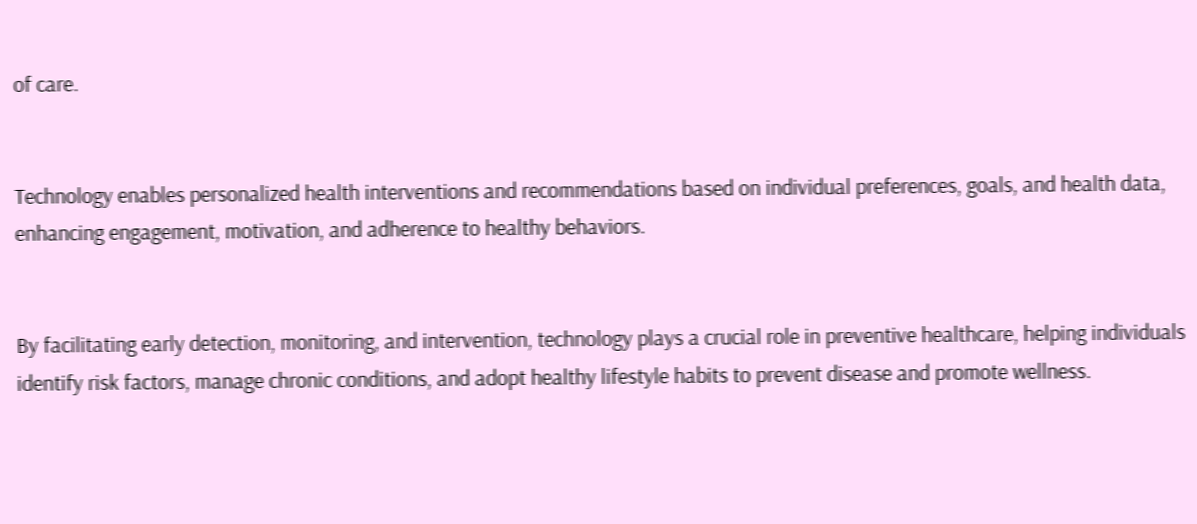of care.


Technology enables personalized health interventions and recommendations based on individual preferences, goals, and health data, enhancing engagement, motivation, and adherence to healthy behaviors.


By facilitating early detection, monitoring, and intervention, technology plays a crucial role in preventive healthcare, helping individuals identify risk factors, manage chronic conditions, and adopt healthy lifestyle habits to prevent disease and promote wellness.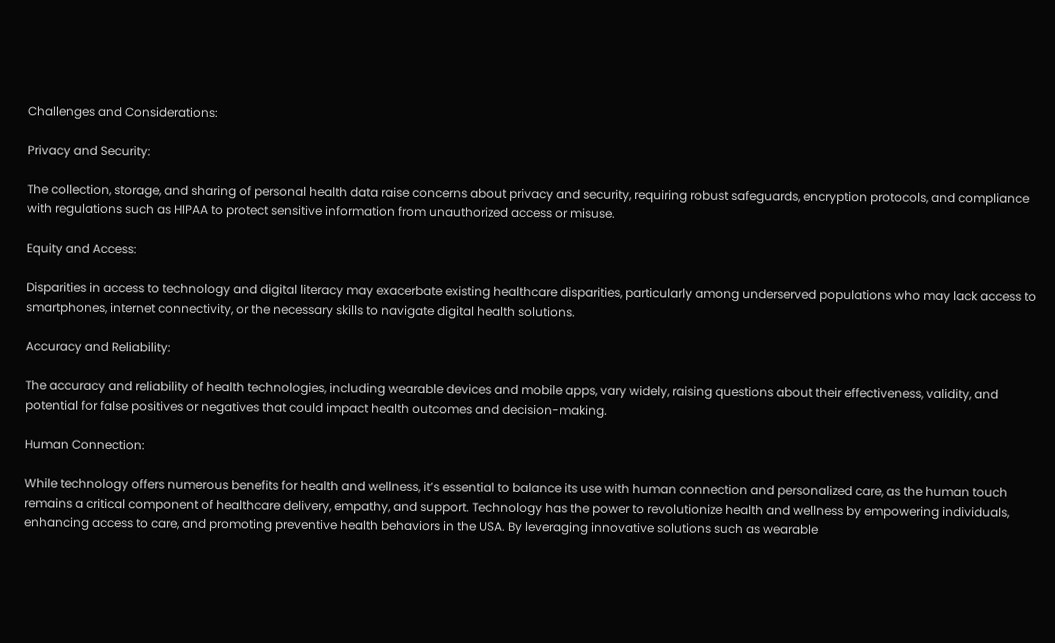Challenges and Considerations:

Privacy and Security:

The collection, storage, and sharing of personal health data raise concerns about privacy and security, requiring robust safeguards, encryption protocols, and compliance with regulations such as HIPAA to protect sensitive information from unauthorized access or misuse.

Equity and Access:

Disparities in access to technology and digital literacy may exacerbate existing healthcare disparities, particularly among underserved populations who may lack access to smartphones, internet connectivity, or the necessary skills to navigate digital health solutions.

Accuracy and Reliability:

The accuracy and reliability of health technologies, including wearable devices and mobile apps, vary widely, raising questions about their effectiveness, validity, and potential for false positives or negatives that could impact health outcomes and decision-making.

Human Connection:

While technology offers numerous benefits for health and wellness, it’s essential to balance its use with human connection and personalized care, as the human touch remains a critical component of healthcare delivery, empathy, and support. Technology has the power to revolutionize health and wellness by empowering individuals, enhancing access to care, and promoting preventive health behaviors in the USA. By leveraging innovative solutions such as wearable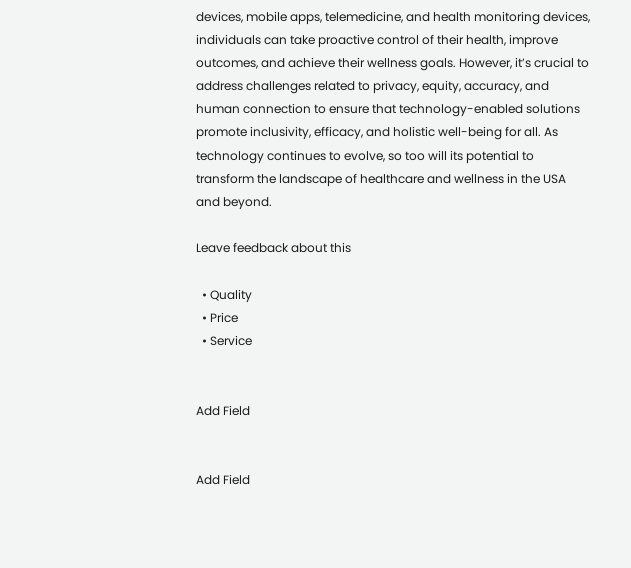devices, mobile apps, telemedicine, and health monitoring devices, individuals can take proactive control of their health, improve outcomes, and achieve their wellness goals. However, it’s crucial to address challenges related to privacy, equity, accuracy, and human connection to ensure that technology-enabled solutions promote inclusivity, efficacy, and holistic well-being for all. As technology continues to evolve, so too will its potential to transform the landscape of healthcare and wellness in the USA and beyond.

Leave feedback about this

  • Quality
  • Price
  • Service


Add Field


Add Field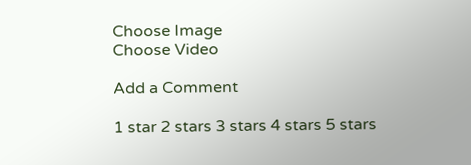Choose Image
Choose Video

Add a Comment

1 star 2 stars 3 stars 4 stars 5 stars